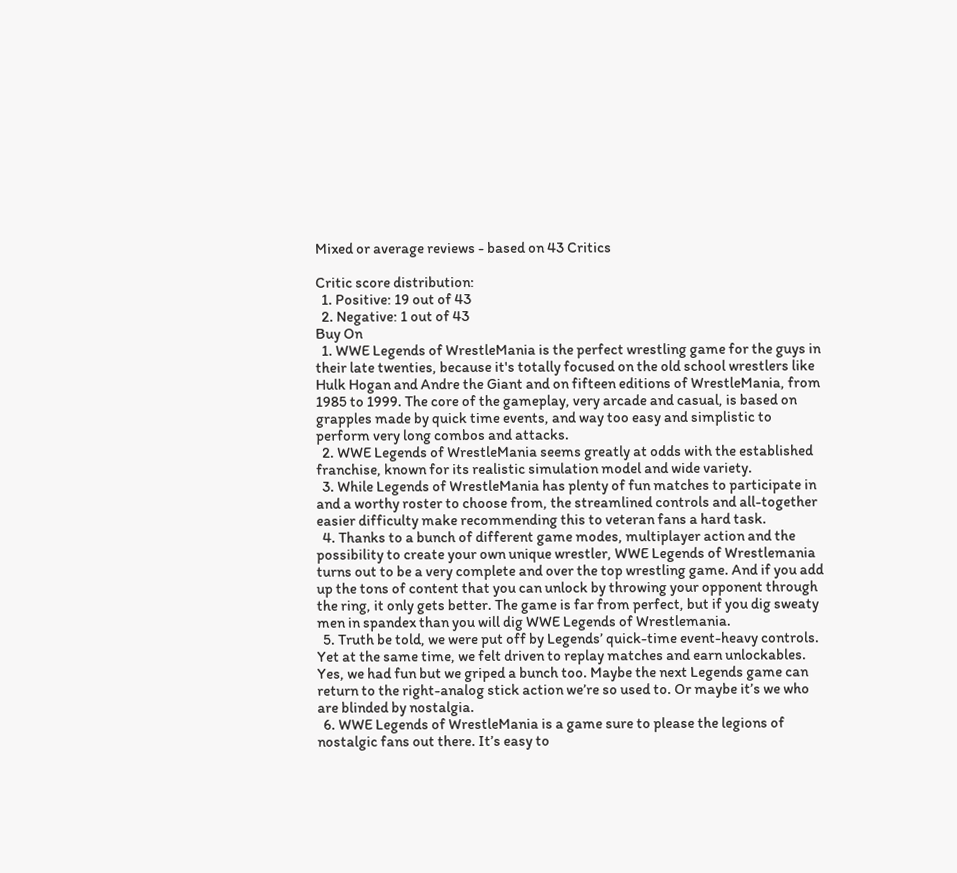Mixed or average reviews - based on 43 Critics

Critic score distribution:
  1. Positive: 19 out of 43
  2. Negative: 1 out of 43
Buy On
  1. WWE Legends of WrestleMania is the perfect wrestling game for the guys in their late twenties, because it's totally focused on the old school wrestlers like Hulk Hogan and Andre the Giant and on fifteen editions of WrestleMania, from 1985 to 1999. The core of the gameplay, very arcade and casual, is based on grapples made by quick time events, and way too easy and simplistic to perform very long combos and attacks.
  2. WWE Legends of WrestleMania seems greatly at odds with the established franchise, known for its realistic simulation model and wide variety.
  3. While Legends of WrestleMania has plenty of fun matches to participate in and a worthy roster to choose from, the streamlined controls and all-together easier difficulty make recommending this to veteran fans a hard task.
  4. Thanks to a bunch of different game modes, multiplayer action and the possibility to create your own unique wrestler, WWE Legends of Wrestlemania turns out to be a very complete and over the top wrestling game. And if you add up the tons of content that you can unlock by throwing your opponent through the ring, it only gets better. The game is far from perfect, but if you dig sweaty men in spandex than you will dig WWE Legends of Wrestlemania.
  5. Truth be told, we were put off by Legends’ quick-time event-heavy controls. Yet at the same time, we felt driven to replay matches and earn unlockables. Yes, we had fun but we griped a bunch too. Maybe the next Legends game can return to the right-analog stick action we’re so used to. Or maybe it’s we who are blinded by nostalgia.
  6. WWE Legends of WrestleMania is a game sure to please the legions of nostalgic fans out there. It’s easy to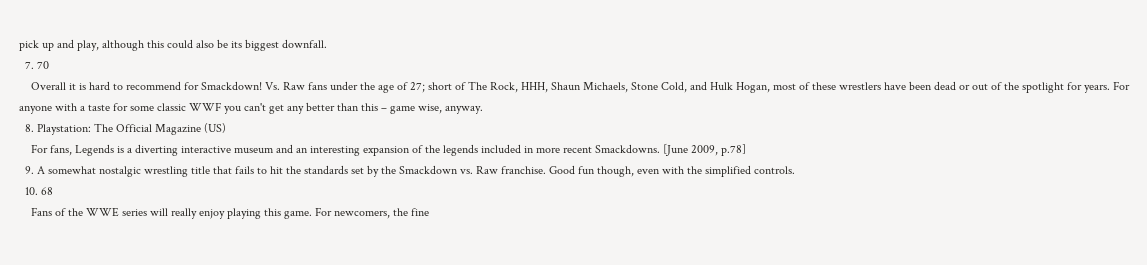pick up and play, although this could also be its biggest downfall.
  7. 70
    Overall it is hard to recommend for Smackdown! Vs. Raw fans under the age of 27; short of The Rock, HHH, Shaun Michaels, Stone Cold, and Hulk Hogan, most of these wrestlers have been dead or out of the spotlight for years. For anyone with a taste for some classic WWF you can't get any better than this – game wise, anyway.
  8. Playstation: The Official Magazine (US)
    For fans, Legends is a diverting interactive museum and an interesting expansion of the legends included in more recent Smackdowns. [June 2009, p.78]
  9. A somewhat nostalgic wrestling title that fails to hit the standards set by the Smackdown vs. Raw franchise. Good fun though, even with the simplified controls.
  10. 68
    Fans of the WWE series will really enjoy playing this game. For newcomers, the fine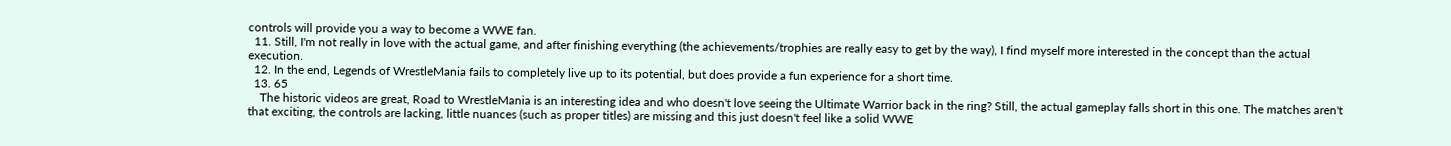controls will provide you a way to become a WWE fan.
  11. Still, I'm not really in love with the actual game, and after finishing everything (the achievements/trophies are really easy to get by the way), I find myself more interested in the concept than the actual execution.
  12. In the end, Legends of WrestleMania fails to completely live up to its potential, but does provide a fun experience for a short time.
  13. 65
    The historic videos are great, Road to WrestleMania is an interesting idea and who doesn't love seeing the Ultimate Warrior back in the ring? Still, the actual gameplay falls short in this one. The matches aren't that exciting, the controls are lacking, little nuances (such as proper titles) are missing and this just doesn't feel like a solid WWE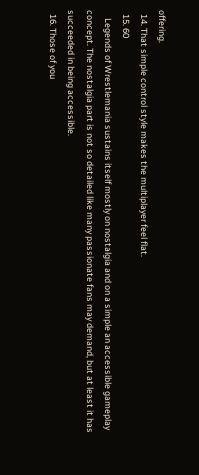offering.
  14. That simple control style makes the multiplayer feel flat.
  15. 60
    Legends of Wrestlemania sustains itself mostly on nostalgia and on a simple an accessible gameplay concept. The nostalgia part is not so detailed like many passionate fans may demand, but at least it has succeeded in being accessible.
  16. Those of you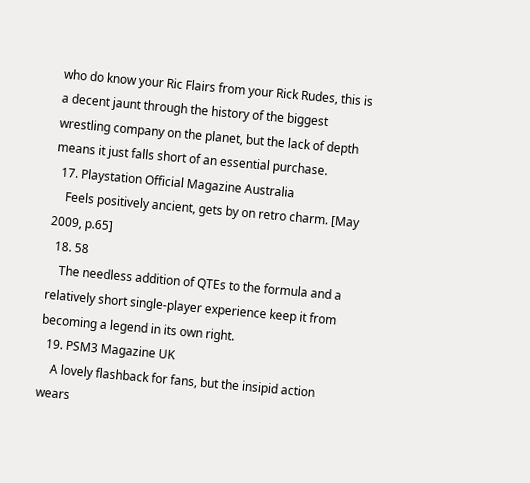who do know your Ric Flairs from your Rick Rudes, this is a decent jaunt through the history of the biggest wrestling company on the planet, but the lack of depth means it just falls short of an essential purchase.
  17. Playstation Official Magazine Australia
    Feels positively ancient, gets by on retro charm. [May 2009, p.65]
  18. 58
    The needless addition of QTEs to the formula and a relatively short single-player experience keep it from becoming a legend in its own right.
  19. PSM3 Magazine UK
    A lovely flashback for fans, but the insipid action wears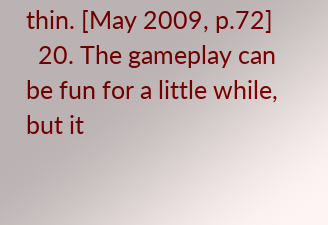thin. [May 2009, p.72]
  20. The gameplay can be fun for a little while, but it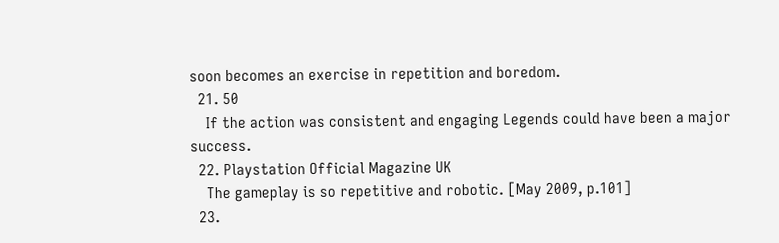soon becomes an exercise in repetition and boredom.
  21. 50
    If the action was consistent and engaging Legends could have been a major success.
  22. Playstation Official Magazine UK
    The gameplay is so repetitive and robotic. [May 2009, p.101]
  23.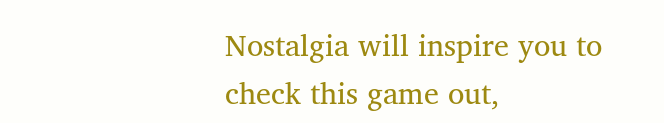Nostalgia will inspire you to check this game out,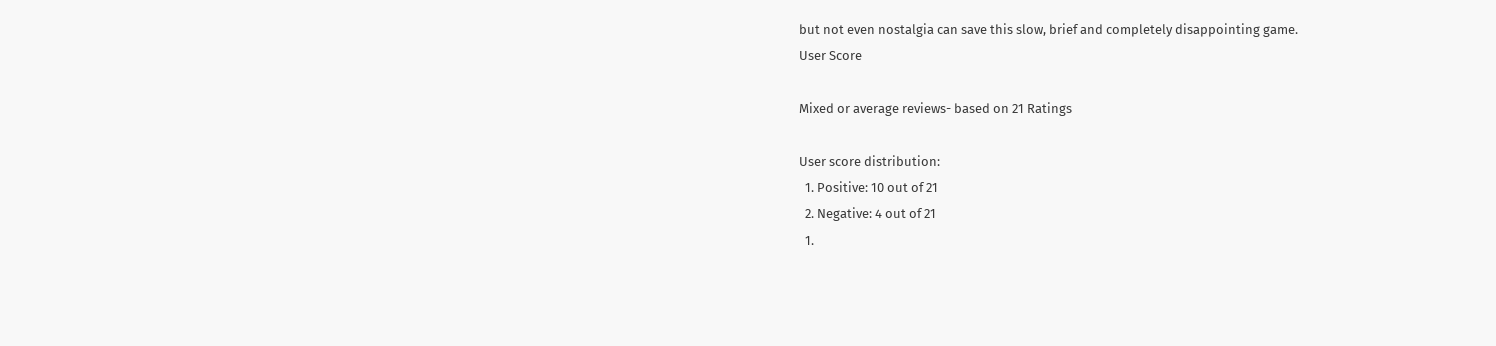but not even nostalgia can save this slow, brief and completely disappointing game.
User Score

Mixed or average reviews- based on 21 Ratings

User score distribution:
  1. Positive: 10 out of 21
  2. Negative: 4 out of 21
  1.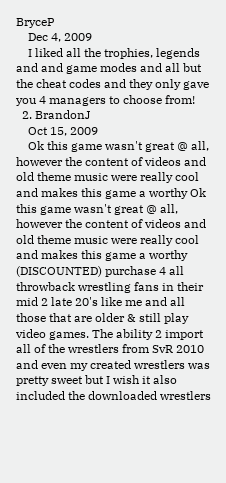BryceP
    Dec 4, 2009
    I liked all the trophies, legends and and game modes and all but the cheat codes and they only gave you 4 managers to choose from!
  2. BrandonJ
    Oct 15, 2009
    Ok this game wasn't great @ all, however the content of videos and old theme music were really cool and makes this game a worthy Ok this game wasn't great @ all, however the content of videos and old theme music were really cool and makes this game a worthy (DISCOUNTED) purchase 4 all throwback wrestling fans in their mid 2 late 20's like me and all those that are older & still play video games. The ability 2 import all of the wrestlers from SvR 2010 and even my created wrestlers was pretty sweet but I wish it also included the downloaded wrestlers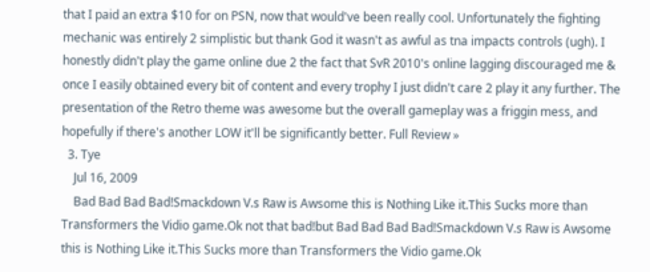that I paid an extra $10 for on PSN, now that would've been really cool. Unfortunately the fighting mechanic was entirely 2 simplistic but thank God it wasn't as awful as tna impacts controls (ugh). I honestly didn't play the game online due 2 the fact that SvR 2010's online lagging discouraged me & once I easily obtained every bit of content and every trophy I just didn't care 2 play it any further. The presentation of the Retro theme was awesome but the overall gameplay was a friggin mess, and hopefully if there's another LOW it'll be significantly better. Full Review »
  3. Tye
    Jul 16, 2009
    Bad Bad Bad Bad!Smackdown V.s Raw is Awsome this is Nothing Like it.This Sucks more than Transformers the Vidio game.Ok not that bad!but Bad Bad Bad Bad!Smackdown V.s Raw is Awsome this is Nothing Like it.This Sucks more than Transformers the Vidio game.Ok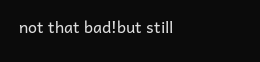not that bad!but still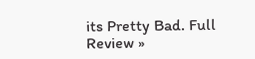its Pretty Bad. Full Review »